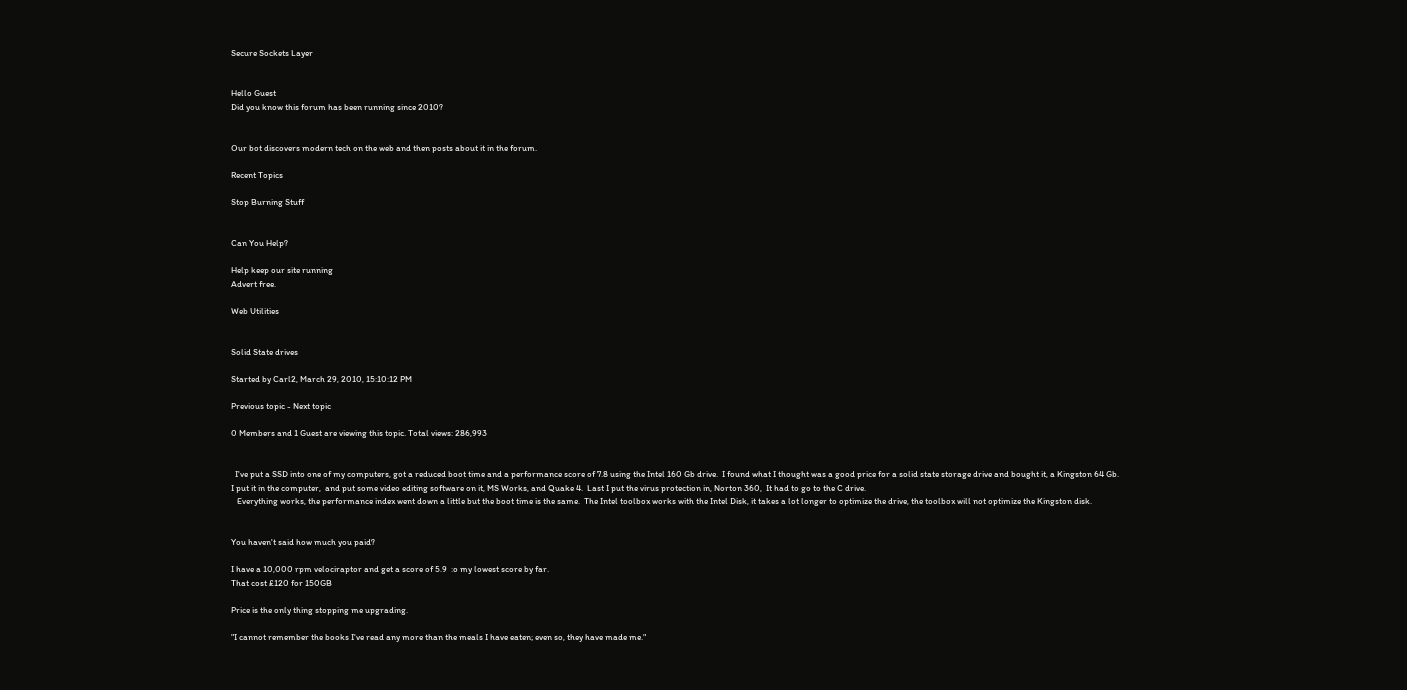Secure Sockets Layer


Hello Guest
Did you know this forum has been running since 2010?


Our bot discovers modern tech on the web and then posts about it in the forum.

Recent Topics

Stop Burning Stuff


Can You Help?

Help keep our site running
Advert free.

Web Utilities


Solid State drives

Started by Carl2, March 29, 2010, 15:10:12 PM

Previous topic - Next topic

0 Members and 1 Guest are viewing this topic. Total views: 286,993


  I've put a SSD into one of my computers, got a reduced boot time and a performance score of 7.8 using the Intel 160 Gb drive.  I found what I thought was a good price for a solid state storage drive and bought it, a Kingston 64 Gb.
I put it in the computer,  and put some video editing software on it, MS Works, and Quake 4.  Last I put the virus protection in, Norton 360,  It had to go to the C drive.
   Everything works, the performance index went down a little but the boot time is the same.  The Intel toolbox works with the Intel Disk, it takes a lot longer to optimize the drive, the toolbox will not optimize the Kingston disk.


You haven't said how much you paid?

I have a 10,000 rpm velociraptor and get a score of 5.9  :o my lowest score by far.
That cost £120 for 150GB

Price is the only thing stopping me upgrading.

"I cannot remember the books I've read any more than the meals I have eaten; even so, they have made me."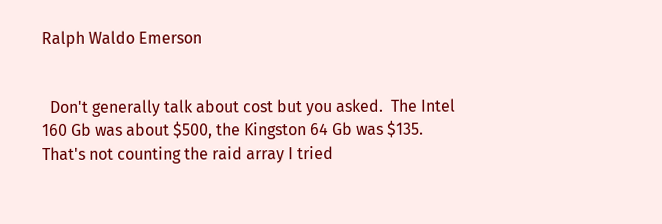Ralph Waldo Emerson


  Don't generally talk about cost but you asked.  The Intel 160 Gb was about $500, the Kingston 64 Gb was $135.  That's not counting the raid array I tried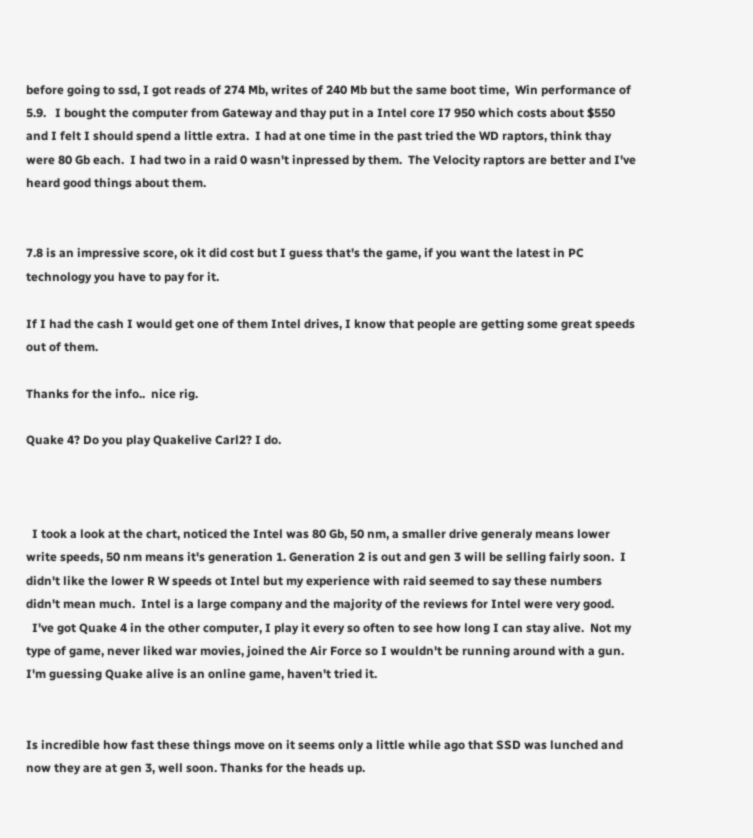before going to ssd, I got reads of 274 Mb, writes of 240 Mb but the same boot time,  Win performance of 5.9.   I bought the computer from Gateway and thay put in a Intel core I7 950 which costs about $550 and I felt I should spend a little extra.  I had at one time in the past tried the WD raptors, think thay were 80 Gb each.  I had two in a raid 0 wasn't inpressed by them.  The Velocity raptors are better and I've heard good things about them.


7.8 is an impressive score, ok it did cost but I guess that's the game, if you want the latest in PC technology you have to pay for it.

If I had the cash I would get one of them Intel drives, I know that people are getting some great speeds out of them.

Thanks for the info..  nice rig.

Quake 4? Do you play Quakelive Carl2? I do.



  I took a look at the chart, noticed the Intel was 80 Gb, 50 nm, a smaller drive generaly means lower write speeds, 50 nm means it's generation 1. Generation 2 is out and gen 3 will be selling fairly soon.  I didn't like the lower R W speeds ot Intel but my experience with raid seemed to say these numbers didn't mean much.  Intel is a large company and the majority of the reviews for Intel were very good.
  I've got Quake 4 in the other computer, I play it every so often to see how long I can stay alive.  Not my type of game, never liked war movies, joined the Air Force so I wouldn't be running around with a gun.  I'm guessing Quake alive is an online game, haven't tried it.


Is incredible how fast these things move on it seems only a little while ago that SSD was lunched and now they are at gen 3, well soon. Thanks for the heads up.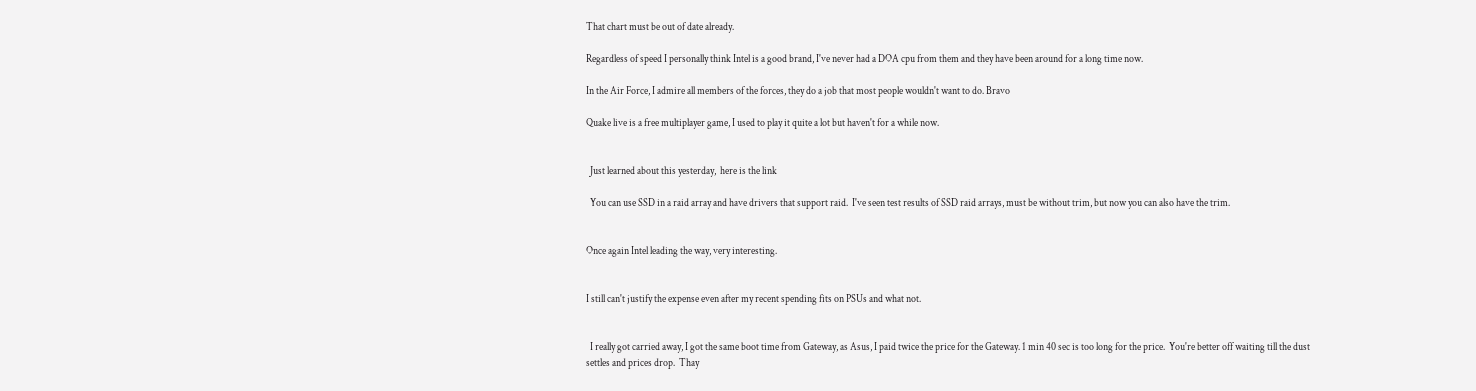That chart must be out of date already.

Regardless of speed I personally think Intel is a good brand, I've never had a DOA cpu from them and they have been around for a long time now.

In the Air Force, I admire all members of the forces, they do a job that most people wouldn't want to do. Bravo

Quake live is a free multiplayer game, I used to play it quite a lot but haven't for a while now.


  Just learned about this yesterday,  here is the link

  You can use SSD in a raid array and have drivers that support raid.  I've seen test results of SSD raid arrays, must be without trim, but now you can also have the trim.


Once again Intel leading the way, very interesting.


I still can't justify the expense even after my recent spending fits on PSUs and what not.


  I really got carried away, I got the same boot time from Gateway, as Asus, I paid twice the price for the Gateway. 1 min 40 sec is too long for the price.  You're better off waiting till the dust settles and prices drop.  Thay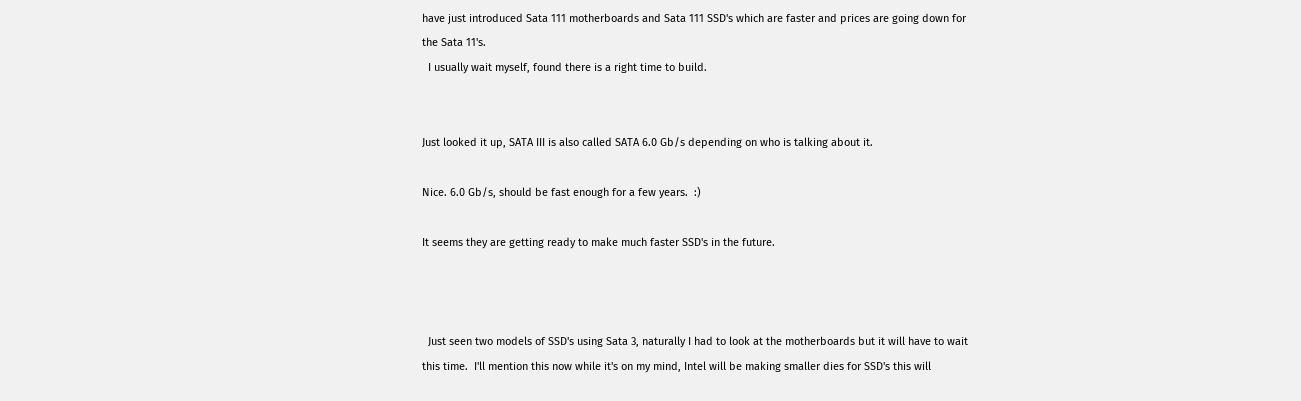have just introduced Sata 111 motherboards and Sata 111 SSD's which are faster and prices are going down for the Sata 11's.
  I usually wait myself, found there is a right time to build.


Just looked it up, SATA III is also called SATA 6.0 Gb/s depending on who is talking about it.

Nice. 6.0 Gb/s, should be fast enough for a few years.  :)

It seems they are getting ready to make much faster SSD's in the future.



  Just seen two models of SSD's using Sata 3, naturally I had to look at the motherboards but it will have to wait this time.  I'll mention this now while it's on my mind, Intel will be making smaller dies for SSD's this will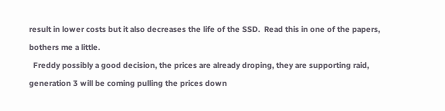result in lower costs but it also decreases the life of the SSD.  Read this in one of the papers, bothers me a little.
  Freddy possibly a good decision, the prices are already droping, they are supporting raid, generation 3 will be coming pulling the prices down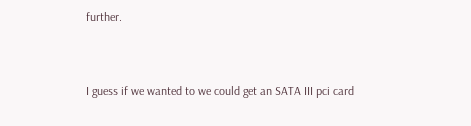further.


I guess if we wanted to we could get an SATA III pci card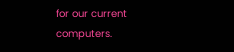for our current computers.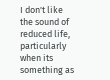I don't like the sound of reduced life, particularly when its something as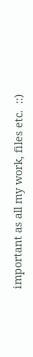important as all my work, files etc.  ::)